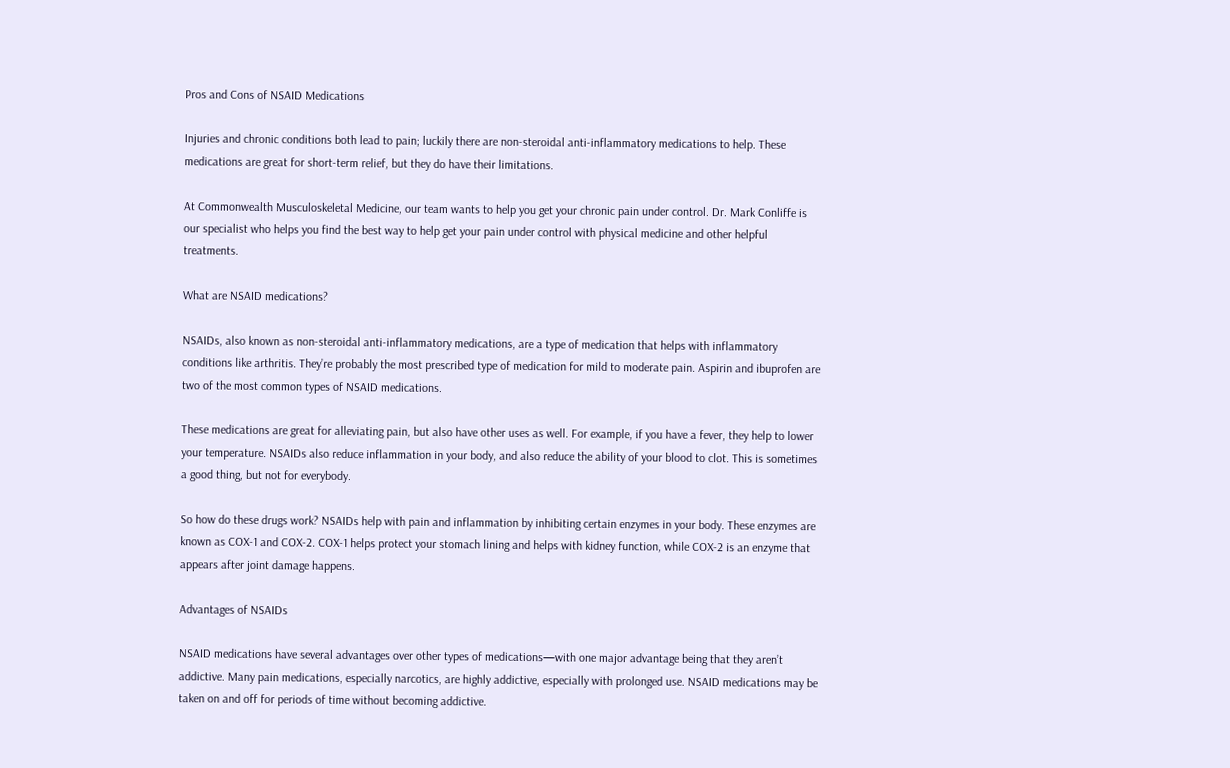Pros and Cons of NSAID Medications

Injuries and chronic conditions both lead to pain; luckily there are non-steroidal anti-inflammatory medications to help. These medications are great for short-term relief, but they do have their limitations.

At Commonwealth Musculoskeletal Medicine, our team wants to help you get your chronic pain under control. Dr. Mark Conliffe is our specialist who helps you find the best way to help get your pain under control with physical medicine and other helpful treatments.

What are NSAID medications?

NSAIDs, also known as non-steroidal anti-inflammatory medications, are a type of medication that helps with inflammatory conditions like arthritis. They’re probably the most prescribed type of medication for mild to moderate pain. Aspirin and ibuprofen are two of the most common types of NSAID medications.

These medications are great for alleviating pain, but also have other uses as well. For example, if you have a fever, they help to lower your temperature. NSAIDs also reduce inflammation in your body, and also reduce the ability of your blood to clot. This is sometimes a good thing, but not for everybody.

So how do these drugs work? NSAIDs help with pain and inflammation by inhibiting certain enzymes in your body. These enzymes are known as COX-1 and COX-2. COX-1 helps protect your stomach lining and helps with kidney function, while COX-2 is an enzyme that appears after joint damage happens.

Advantages of NSAIDs

NSAID medications have several advantages over other types of medications—with one major advantage being that they aren’t addictive. Many pain medications, especially narcotics, are highly addictive, especially with prolonged use. NSAID medications may be taken on and off for periods of time without becoming addictive.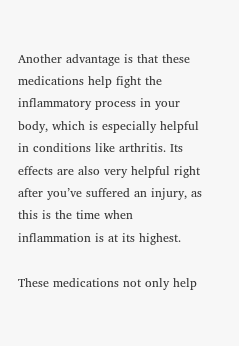Another advantage is that these medications help fight the inflammatory process in your body, which is especially helpful in conditions like arthritis. Its effects are also very helpful right after you’ve suffered an injury, as this is the time when inflammation is at its highest.

These medications not only help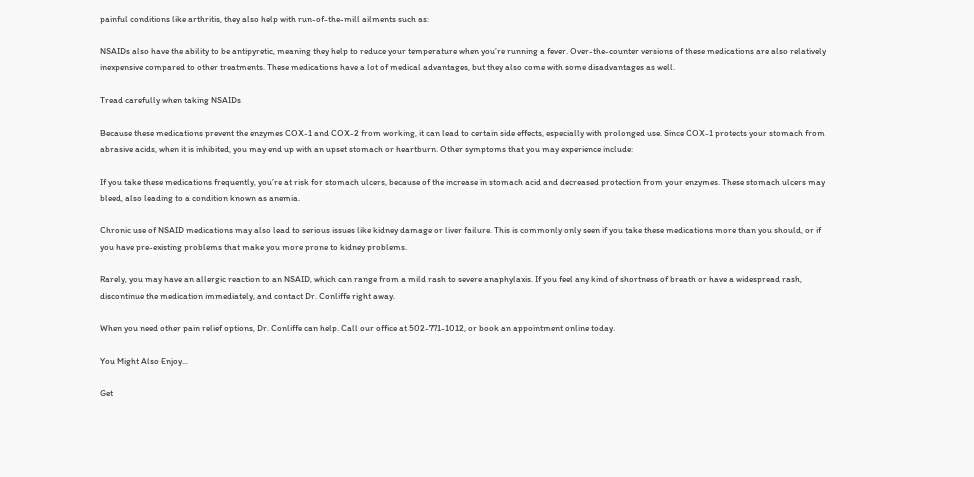painful conditions like arthritis, they also help with run-of-the-mill ailments such as:

NSAIDs also have the ability to be antipyretic, meaning they help to reduce your temperature when you’re running a fever. Over-the-counter versions of these medications are also relatively inexpensive compared to other treatments. These medications have a lot of medical advantages, but they also come with some disadvantages as well.

Tread carefully when taking NSAIDs

Because these medications prevent the enzymes COX-1 and COX-2 from working, it can lead to certain side effects, especially with prolonged use. Since COX-1 protects your stomach from abrasive acids, when it is inhibited, you may end up with an upset stomach or heartburn. Other symptoms that you may experience include:

If you take these medications frequently, you’re at risk for stomach ulcers, because of the increase in stomach acid and decreased protection from your enzymes. These stomach ulcers may bleed, also leading to a condition known as anemia.

Chronic use of NSAID medications may also lead to serious issues like kidney damage or liver failure. This is commonly only seen if you take these medications more than you should, or if you have pre-existing problems that make you more prone to kidney problems.

Rarely, you may have an allergic reaction to an NSAID, which can range from a mild rash to severe anaphylaxis. If you feel any kind of shortness of breath or have a widespread rash, discontinue the medication immediately, and contact Dr. Conliffe right away.

When you need other pain relief options, Dr. Conliffe can help. Call our office at 502-771-1012, or book an appointment online today.

You Might Also Enjoy...

Get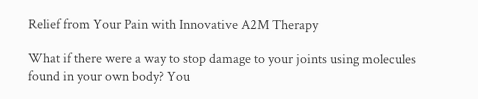Relief from Your Pain with Innovative A2M Therapy

What if there were a way to stop damage to your joints using molecules found in your own body? You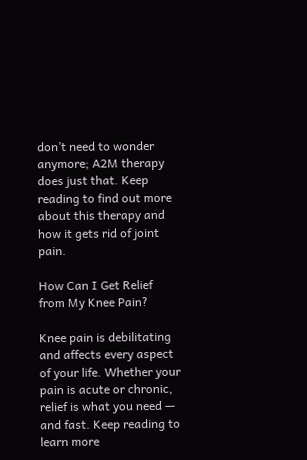don’t need to wonder anymore; A2M therapy does just that. Keep reading to find out more about this therapy and how it gets rid of joint pain.

How Can I Get Relief from My Knee Pain?

Knee pain is debilitating and affects every aspect of your life. Whether your pain is acute or chronic, relief is what you need — and fast. Keep reading to learn more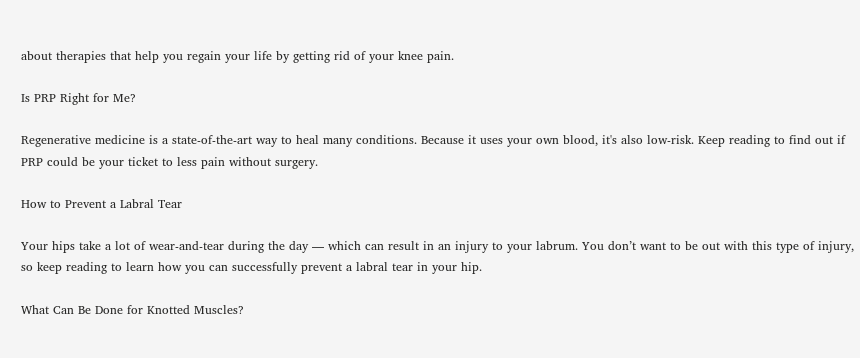about therapies that help you regain your life by getting rid of your knee pain.

Is PRP Right for Me?

Regenerative medicine is a state-of-the-art way to heal many conditions. Because it uses your own blood, it's also low-risk. Keep reading to find out if PRP could be your ticket to less pain without surgery.

How to Prevent a Labral Tear

Your hips take a lot of wear-and-tear during the day — which can result in an injury to your labrum. You don’t want to be out with this type of injury, so keep reading to learn how you can successfully prevent a labral tear in your hip.

What Can Be Done for Knotted Muscles?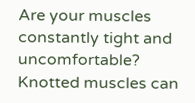Are your muscles constantly tight and uncomfortable? Knotted muscles can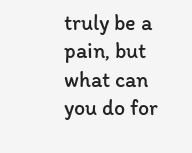truly be a pain, but what can you do for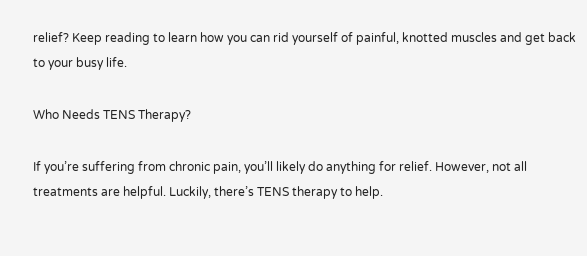relief? Keep reading to learn how you can rid yourself of painful, knotted muscles and get back to your busy life.

Who Needs TENS Therapy?

If you’re suffering from chronic pain, you’ll likely do anything for relief. However, not all treatments are helpful. Luckily, there’s TENS therapy to help.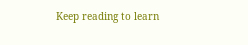Keep reading to learn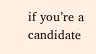if you’re a candidate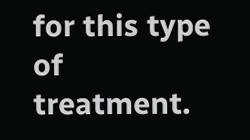for this type of treatment.